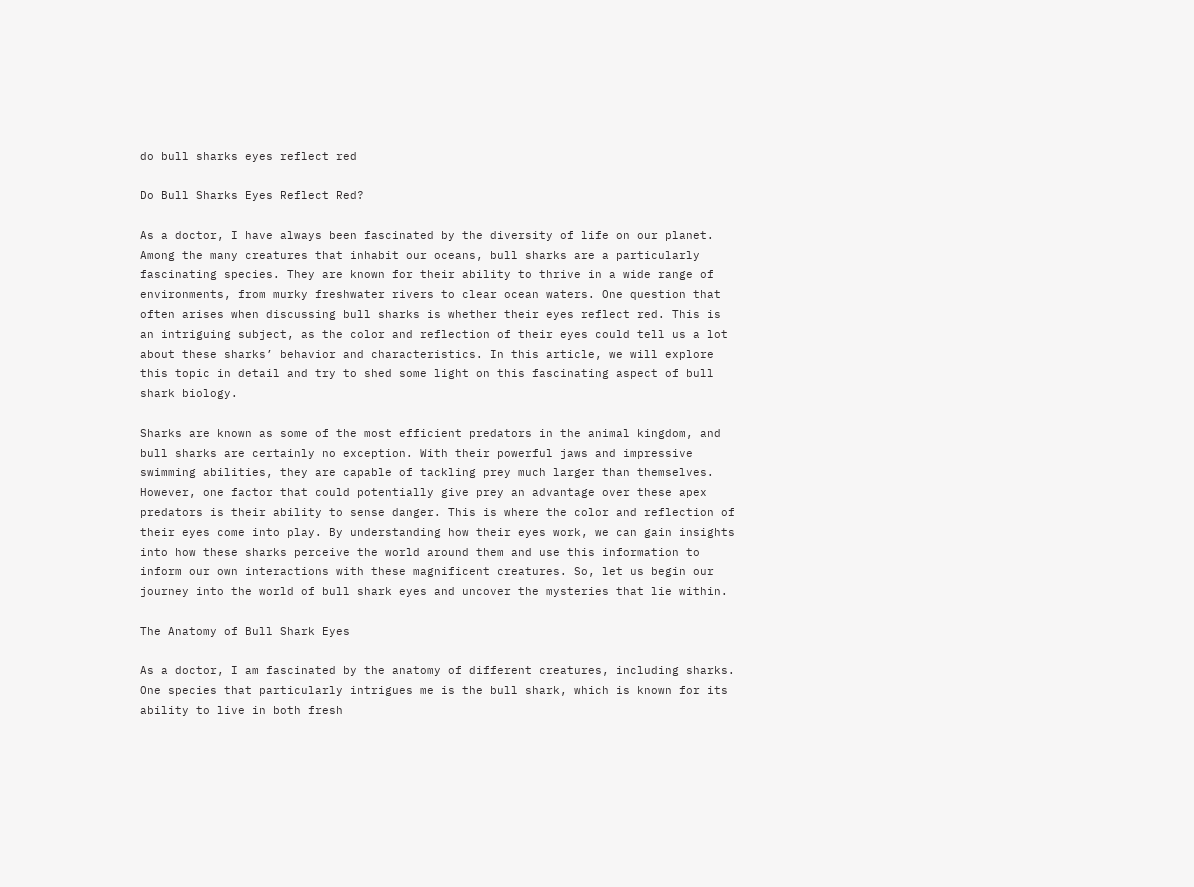do bull sharks eyes reflect red

Do Bull Sharks Eyes Reflect Red?

As a doctor, I have always been fascinated by the diversity of life on our planet. Among the many creatures that inhabit our oceans, bull sharks are a particularly fascinating species. They are known for their ability to thrive in a wide range of environments, from murky freshwater rivers to clear ocean waters. One question that often arises when discussing bull sharks is whether their eyes reflect red. This is an intriguing subject, as the color and reflection of their eyes could tell us a lot about these sharks’ behavior and characteristics. In this article, we will explore this topic in detail and try to shed some light on this fascinating aspect of bull shark biology.

Sharks are known as some of the most efficient predators in the animal kingdom, and bull sharks are certainly no exception. With their powerful jaws and impressive swimming abilities, they are capable of tackling prey much larger than themselves. However, one factor that could potentially give prey an advantage over these apex predators is their ability to sense danger. This is where the color and reflection of their eyes come into play. By understanding how their eyes work, we can gain insights into how these sharks perceive the world around them and use this information to inform our own interactions with these magnificent creatures. So, let us begin our journey into the world of bull shark eyes and uncover the mysteries that lie within.

The Anatomy of Bull Shark Eyes

As a doctor, I am fascinated by the anatomy of different creatures, including sharks. One species that particularly intrigues me is the bull shark, which is known for its ability to live in both fresh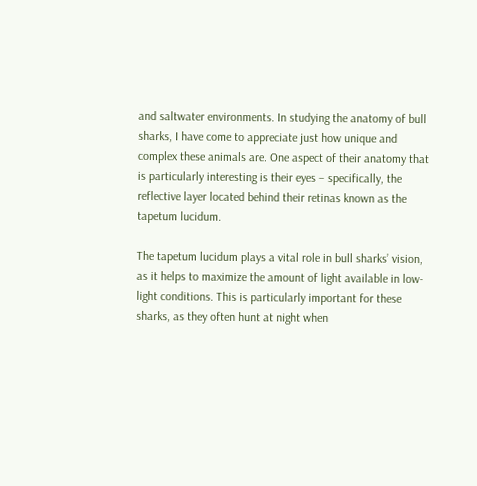and saltwater environments. In studying the anatomy of bull sharks, I have come to appreciate just how unique and complex these animals are. One aspect of their anatomy that is particularly interesting is their eyes – specifically, the reflective layer located behind their retinas known as the tapetum lucidum.

The tapetum lucidum plays a vital role in bull sharks’ vision, as it helps to maximize the amount of light available in low-light conditions. This is particularly important for these sharks, as they often hunt at night when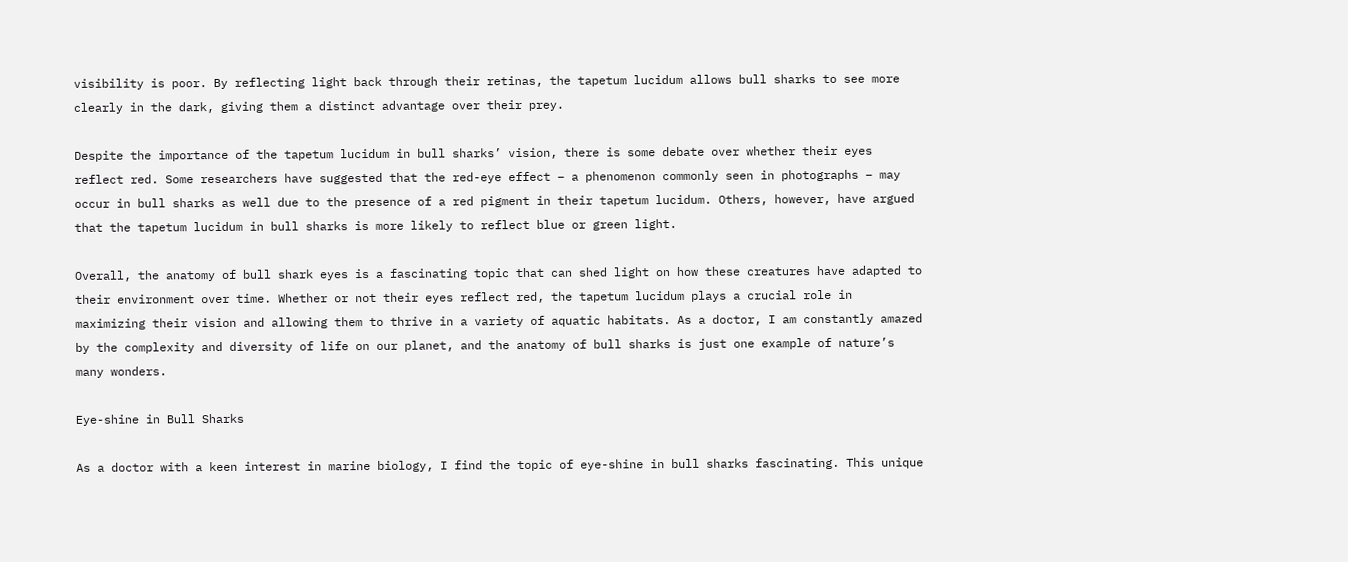visibility is poor. By reflecting light back through their retinas, the tapetum lucidum allows bull sharks to see more clearly in the dark, giving them a distinct advantage over their prey.

Despite the importance of the tapetum lucidum in bull sharks’ vision, there is some debate over whether their eyes reflect red. Some researchers have suggested that the red-eye effect – a phenomenon commonly seen in photographs – may occur in bull sharks as well due to the presence of a red pigment in their tapetum lucidum. Others, however, have argued that the tapetum lucidum in bull sharks is more likely to reflect blue or green light.

Overall, the anatomy of bull shark eyes is a fascinating topic that can shed light on how these creatures have adapted to their environment over time. Whether or not their eyes reflect red, the tapetum lucidum plays a crucial role in maximizing their vision and allowing them to thrive in a variety of aquatic habitats. As a doctor, I am constantly amazed by the complexity and diversity of life on our planet, and the anatomy of bull sharks is just one example of nature’s many wonders.

Eye-shine in Bull Sharks

As a doctor with a keen interest in marine biology, I find the topic of eye-shine in bull sharks fascinating. This unique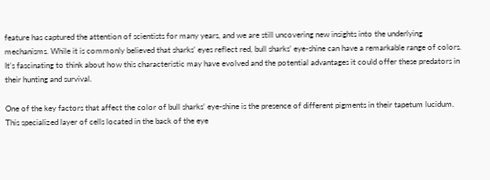feature has captured the attention of scientists for many years, and we are still uncovering new insights into the underlying mechanisms. While it is commonly believed that sharks’ eyes reflect red, bull sharks’ eye-shine can have a remarkable range of colors. It’s fascinating to think about how this characteristic may have evolved and the potential advantages it could offer these predators in their hunting and survival.

One of the key factors that affect the color of bull sharks’ eye-shine is the presence of different pigments in their tapetum lucidum. This specialized layer of cells located in the back of the eye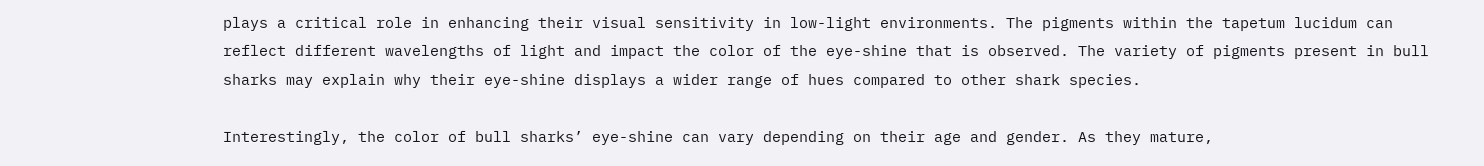plays a critical role in enhancing their visual sensitivity in low-light environments. The pigments within the tapetum lucidum can reflect different wavelengths of light and impact the color of the eye-shine that is observed. The variety of pigments present in bull sharks may explain why their eye-shine displays a wider range of hues compared to other shark species.

Interestingly, the color of bull sharks’ eye-shine can vary depending on their age and gender. As they mature,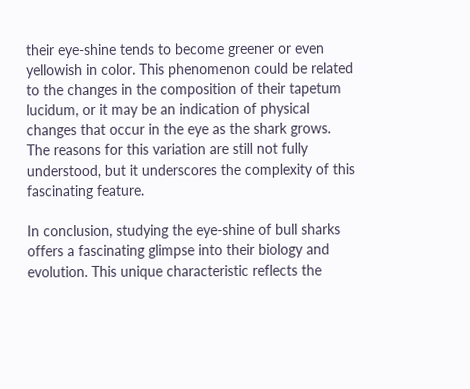their eye-shine tends to become greener or even yellowish in color. This phenomenon could be related to the changes in the composition of their tapetum lucidum, or it may be an indication of physical changes that occur in the eye as the shark grows. The reasons for this variation are still not fully understood, but it underscores the complexity of this fascinating feature.

In conclusion, studying the eye-shine of bull sharks offers a fascinating glimpse into their biology and evolution. This unique characteristic reflects the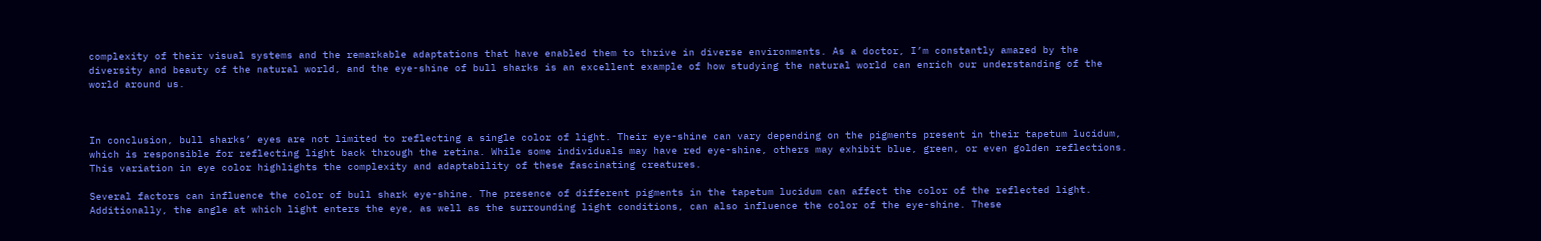complexity of their visual systems and the remarkable adaptations that have enabled them to thrive in diverse environments. As a doctor, I’m constantly amazed by the diversity and beauty of the natural world, and the eye-shine of bull sharks is an excellent example of how studying the natural world can enrich our understanding of the world around us.



In conclusion, bull sharks’ eyes are not limited to reflecting a single color of light. Their eye-shine can vary depending on the pigments present in their tapetum lucidum, which is responsible for reflecting light back through the retina. While some individuals may have red eye-shine, others may exhibit blue, green, or even golden reflections. This variation in eye color highlights the complexity and adaptability of these fascinating creatures.

Several factors can influence the color of bull shark eye-shine. The presence of different pigments in the tapetum lucidum can affect the color of the reflected light. Additionally, the angle at which light enters the eye, as well as the surrounding light conditions, can also influence the color of the eye-shine. These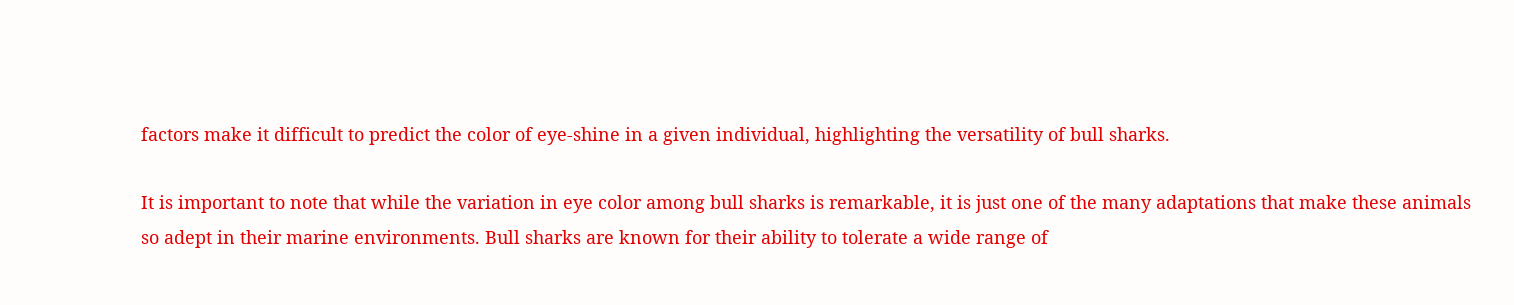factors make it difficult to predict the color of eye-shine in a given individual, highlighting the versatility of bull sharks.

It is important to note that while the variation in eye color among bull sharks is remarkable, it is just one of the many adaptations that make these animals so adept in their marine environments. Bull sharks are known for their ability to tolerate a wide range of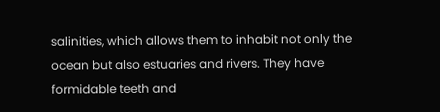salinities, which allows them to inhabit not only the ocean but also estuaries and rivers. They have formidable teeth and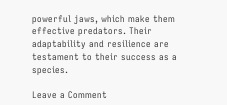powerful jaws, which make them effective predators. Their adaptability and resilience are testament to their success as a species.

Leave a Comment